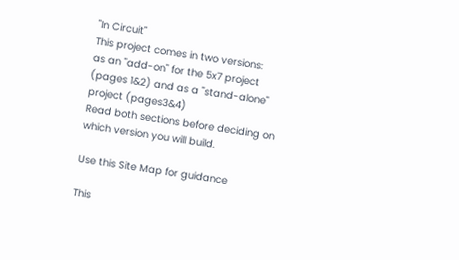"In Circuit"
This project comes in two versions:
as an "add-on" for the 5x7 project
(pages 1&2) and as a "stand-alone" project (pages3&4)
Read both sections before deciding on which version you will build.

Use this Site Map for guidance

This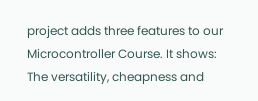project adds three features to our Microcontroller Course. It shows:
The versatility, cheapness and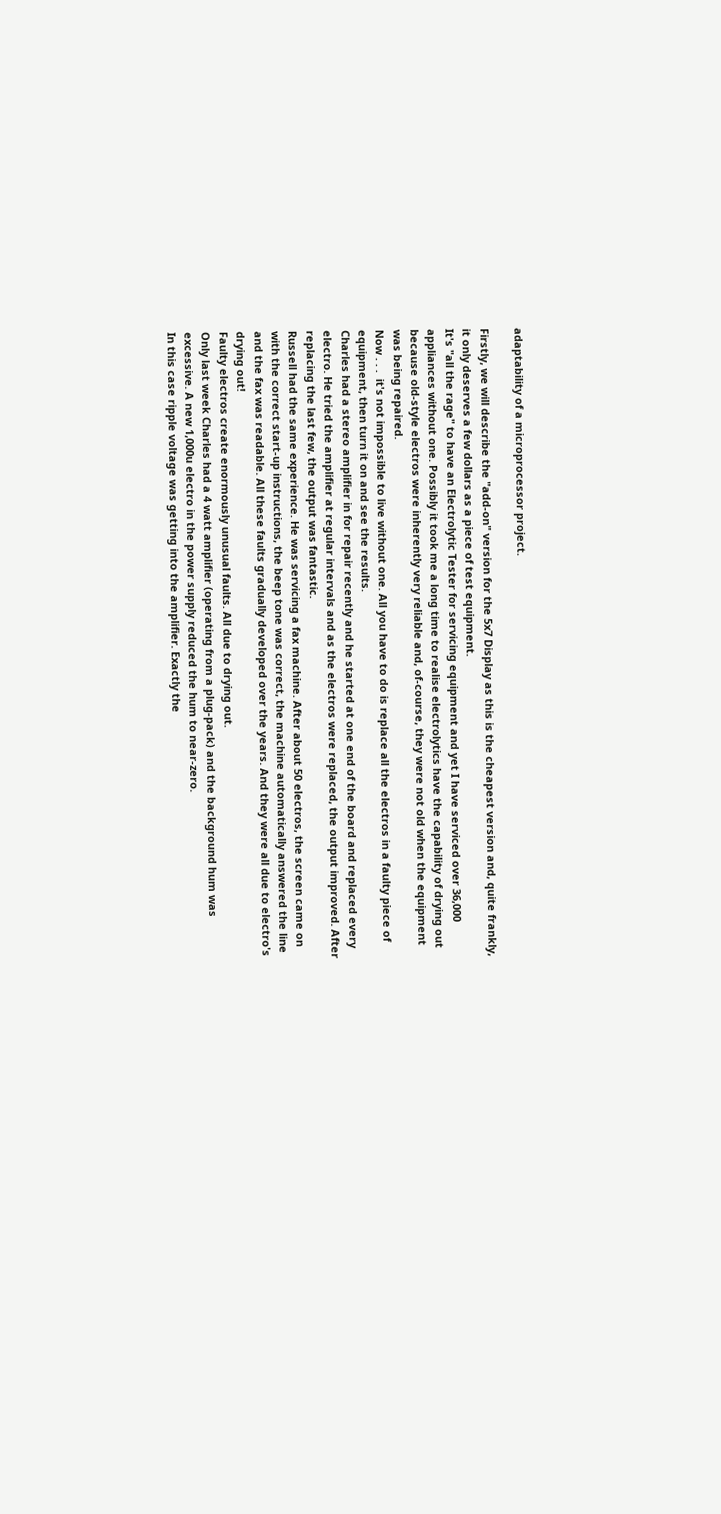adaptability of a microprocessor project.

Firstly, we will describe the "add-on" version for the 5x7 Display as this is the cheapest version and, quite frankly, it only deserves a few dollars as a piece of test equipment.
It's "all the rage" to have an Electrolytic Tester for servicing equipment and yet I have serviced over 36,000 appliances without one. Possibly it took me a long time to realise electrolytics have the capability of drying out because old-style electros were inherently very reliable and, of-course, they were not old when the equipment was being repaired.
Now . . .  it's not impossible to live without one. All you have to do is replace all the electros in a faulty piece of equipment, then turn it on and see the results.
Charles had a stereo amplifier in for repair recently and he started at one end of the board and replaced every electro. He tried the amplifier at regular intervals and as the electros were replaced, the output improved. After replacing the last few, the output was fantastic.
Russell had the same experience. He was servicing a fax machine. After about 50 electros, the screen came on with the correct start-up instructions, the beep tone was correct, the machine automatically answered the line and the fax was readable. All these faults gradually developed over the years. And they were all due to electro's drying out!
Faulty electros create enormously unusual faults. All due to drying out.
Only last week Charles had a 4 watt amplifier (operating from a plug-pack) and the background hum was excessive. A new 1,000u electro in the power supply reduced the hum to near-zero.
In this case ripple voltage was getting into the amplifier. Exactly the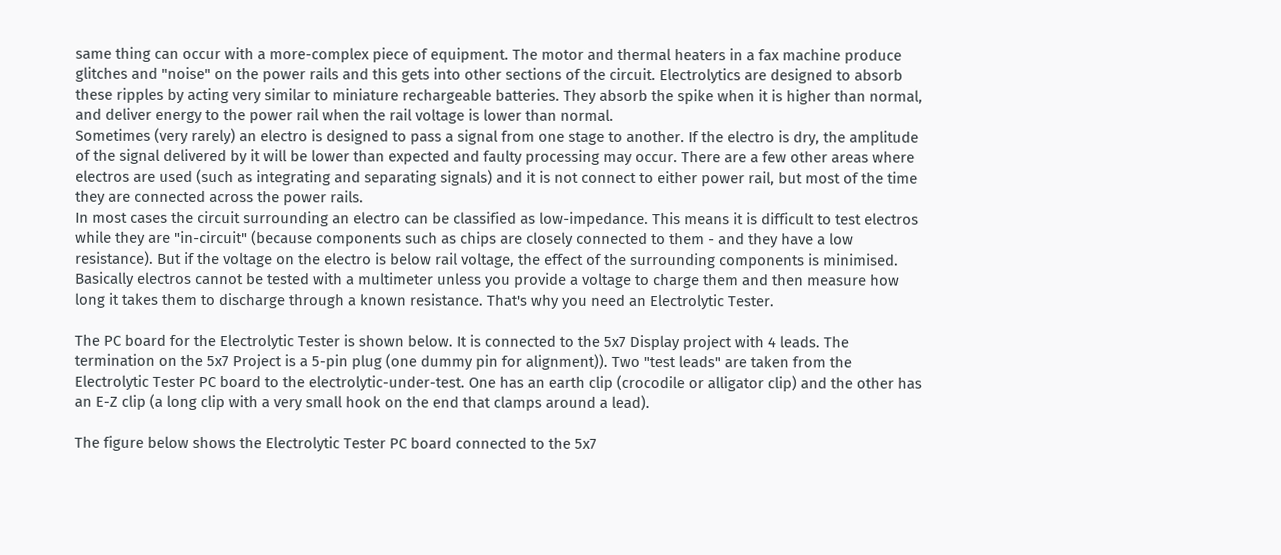same thing can occur with a more-complex piece of equipment. The motor and thermal heaters in a fax machine produce glitches and "noise" on the power rails and this gets into other sections of the circuit. Electrolytics are designed to absorb these ripples by acting very similar to miniature rechargeable batteries. They absorb the spike when it is higher than normal, and deliver energy to the power rail when the rail voltage is lower than normal.
Sometimes (very rarely) an electro is designed to pass a signal from one stage to another. If the electro is dry, the amplitude of the signal delivered by it will be lower than expected and faulty processing may occur. There are a few other areas where electros are used (such as integrating and separating signals) and it is not connect to either power rail, but most of the time they are connected across the power rails.
In most cases the circuit surrounding an electro can be classified as low-impedance. This means it is difficult to test electros while they are "in-circuit" (because components such as chips are closely connected to them - and they have a low resistance). But if the voltage on the electro is below rail voltage, the effect of the surrounding components is minimised.
Basically electros cannot be tested with a multimeter unless you provide a voltage to charge them and then measure how long it takes them to discharge through a known resistance. That's why you need an Electrolytic Tester.

The PC board for the Electrolytic Tester is shown below. It is connected to the 5x7 Display project with 4 leads. The termination on the 5x7 Project is a 5-pin plug (one dummy pin for alignment)). Two "test leads" are taken from the Electrolytic Tester PC board to the electrolytic-under-test. One has an earth clip (crocodile or alligator clip) and the other has an E-Z clip (a long clip with a very small hook on the end that clamps around a lead).

The figure below shows the Electrolytic Tester PC board connected to the 5x7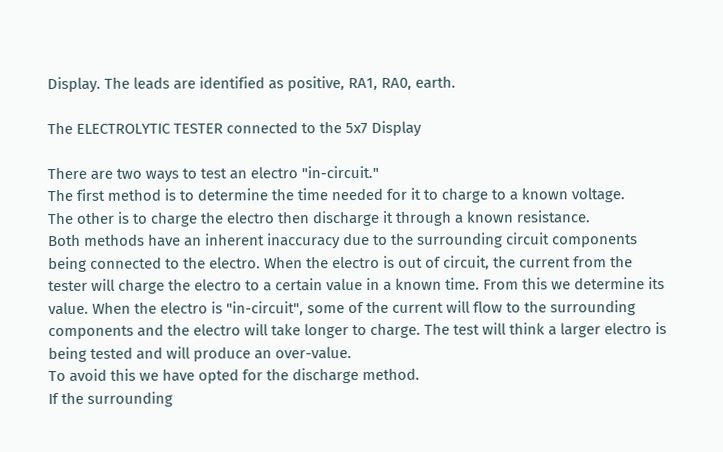Display. The leads are identified as positive, RA1, RA0, earth.

The ELECTROLYTIC TESTER connected to the 5x7 Display

There are two ways to test an electro "in-circuit."
The first method is to determine the time needed for it to charge to a known voltage.
The other is to charge the electro then discharge it through a known resistance.
Both methods have an inherent inaccuracy due to the surrounding circuit components being connected to the electro. When the electro is out of circuit, the current from the tester will charge the electro to a certain value in a known time. From this we determine its value. When the electro is "in-circuit", some of the current will flow to the surrounding components and the electro will take longer to charge. The test will think a larger electro is being tested and will produce an over-value.
To avoid this we have opted for the discharge method.
If the surrounding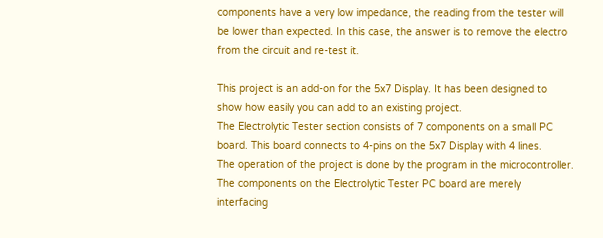components have a very low impedance, the reading from the tester will be lower than expected. In this case, the answer is to remove the electro from the circuit and re-test it.

This project is an add-on for the 5x7 Display. It has been designed to show how easily you can add to an existing project.
The Electrolytic Tester section consists of 7 components on a small PC board. This board connects to 4-pins on the 5x7 Display with 4 lines.
The operation of the project is done by the program in the microcontroller. The components on the Electrolytic Tester PC board are merely interfacing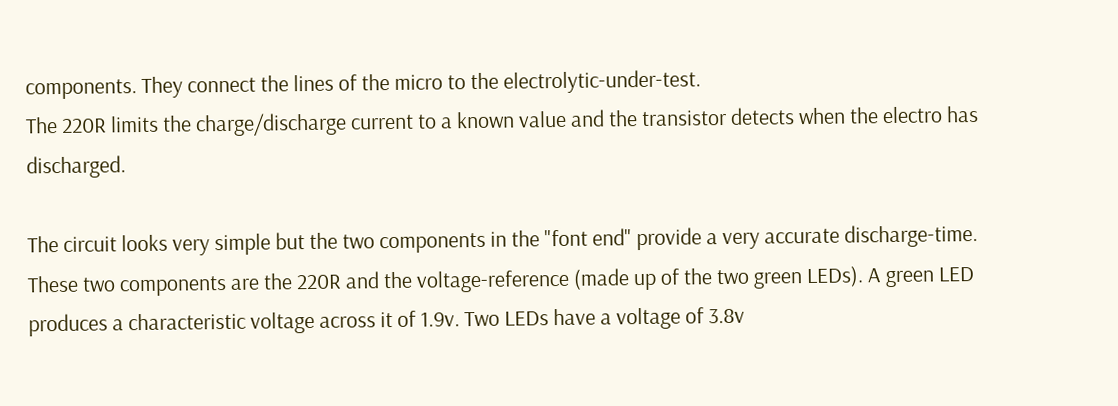components. They connect the lines of the micro to the electrolytic-under-test.
The 220R limits the charge/discharge current to a known value and the transistor detects when the electro has discharged.

The circuit looks very simple but the two components in the "font end" provide a very accurate discharge-time.
These two components are the 220R and the voltage-reference (made up of the two green LEDs). A green LED produces a characteristic voltage across it of 1.9v. Two LEDs have a voltage of 3.8v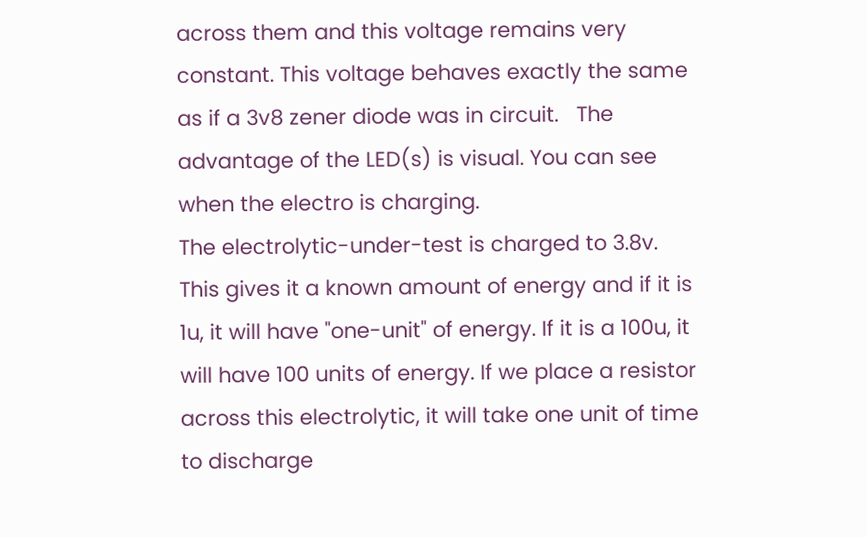across them and this voltage remains very constant. This voltage behaves exactly the same as if a 3v8 zener diode was in circuit.   The advantage of the LED(s) is visual. You can see when the electro is charging.
The electrolytic-under-test is charged to 3.8v.  This gives it a known amount of energy and if it is 1u, it will have "one-unit" of energy. If it is a 100u, it will have 100 units of energy. If we place a resistor across this electrolytic, it will take one unit of time to discharge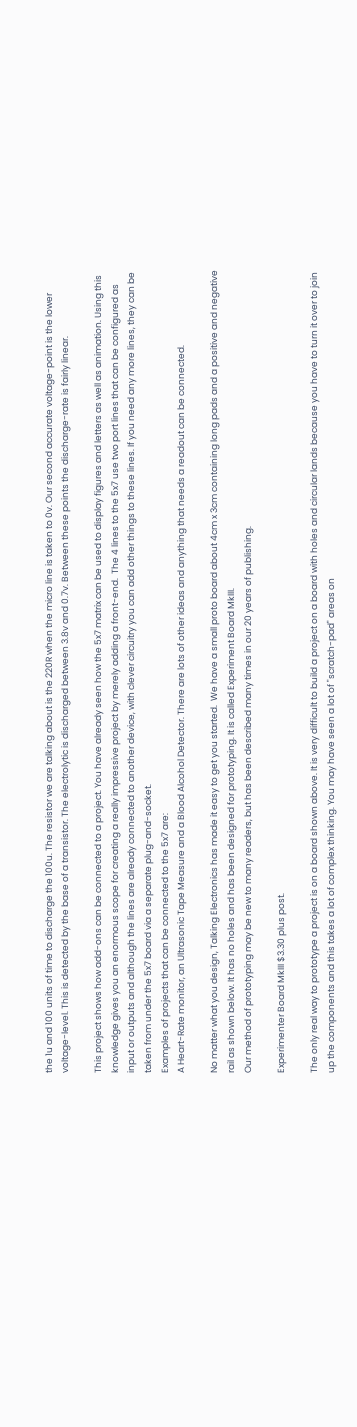the 1u and 100 units of time to discharge the 100u. The resistor we are talking about is the 220R when the micro line is taken to 0v. Our second accurate voltage-point is the lower voltage-level. This is detected by the base of a transistor. The electrolytic is discharged between 3.8v and 0.7v. Between these points the discharge-rate is fairly linear.

This project shows how add-ons can be connected to a project. You have already seen how the 5x7 matrix can be used to display figures and letters as well as animation. Using this knowledge gives you an enormous scope for creating a really impressive project by merely adding a front-end.  The 4 lines to the 5x7 use two port lines that can be configured as input or outputs and although the lines are already connected to another device, with clever circuitry you can add other things to these lines. If you need any more lines, they can be taken from under the 5x7 board via a separate plug-and-socket.
Examples of projects that can be connected to the 5x7 are:
A Heart-Rate monitor, an Ultrasonic Tape Measure and a Blood Alcohol Detector. There are lots of other ideas and anything that needs a readout can be connected.

No matter what you design, Talking Electronics has made it easy to get you started.  We have a small proto board about 4cm x 3cm containing long pads and a positive and negative rail as shown below. It has no holes and has been designed for prototyping. It is called Experiment Board MkIII.
Our method of prototyping may be new to many readers, but has been described many times in our 20 years of publishing.

Experimenter Board MkIII $3.30 plus post.

The only real way to prototype a project is on a board shown above. It is very difficult to build a project on a board with holes and circular lands because you have to turn it over to join up the components and this takes a lot of complex thinking. You may have seen a lot of "scratch-pad" areas on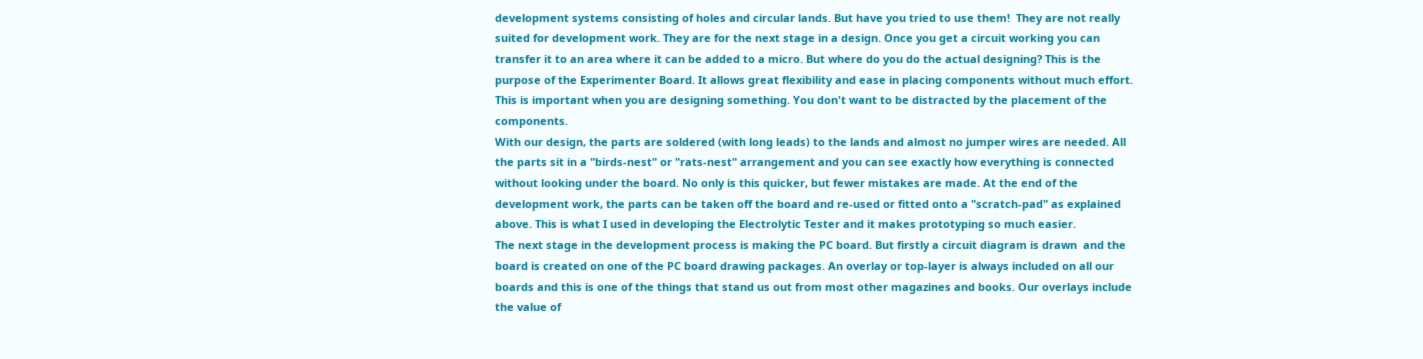development systems consisting of holes and circular lands. But have you tried to use them!  They are not really suited for development work. They are for the next stage in a design. Once you get a circuit working you can transfer it to an area where it can be added to a micro. But where do you do the actual designing? This is the purpose of the Experimenter Board. It allows great flexibility and ease in placing components without much effort. This is important when you are designing something. You don't want to be distracted by the placement of the components.
With our design, the parts are soldered (with long leads) to the lands and almost no jumper wires are needed. All the parts sit in a "birds-nest" or "rats-nest" arrangement and you can see exactly how everything is connected without looking under the board. No only is this quicker, but fewer mistakes are made. At the end of the development work, the parts can be taken off the board and re-used or fitted onto a "scratch-pad" as explained above. This is what I used in developing the Electrolytic Tester and it makes prototyping so much easier.
The next stage in the development process is making the PC board. But firstly a circuit diagram is drawn  and the board is created on one of the PC board drawing packages. An overlay or top-layer is always included on all our boards and this is one of the things that stand us out from most other magazines and books. Our overlays include the value of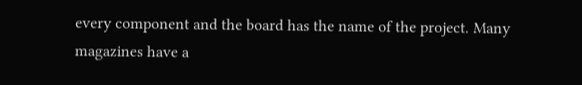every component and the board has the name of the project. Many magazines have a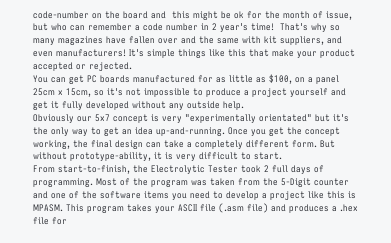code-number on the board and  this might be ok for the month of issue, but who can remember a code number in 2 year's time!  That's why so many magazines have fallen over and the same with kit suppliers, and even manufacturers! It's simple things like this that make your product accepted or rejected.
You can get PC boards manufactured for as little as $100, on a panel 25cm x 15cm, so it's not impossible to produce a project yourself and get it fully developed without any outside help.
Obviously our 5x7 concept is very "experimentally orientated" but it's the only way to get an idea up-and-running. Once you get the concept working, the final design can take a completely different form. But without prototype-ability, it is very difficult to start.
From start-to-finish, the Electrolytic Tester took 2 full days of programming. Most of the program was taken from the 5-Digit counter and one of the software items you need to develop a project like this is MPASM. This program takes your ASCII file (.asm file) and produces a .hex file for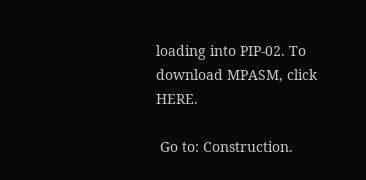loading into PIP-02. To download MPASM, click HERE.

 Go to: Construction.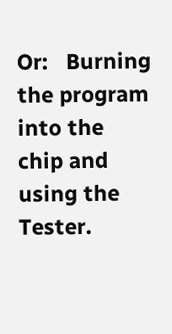Or:   Burning the program into the chip and using the Tester.